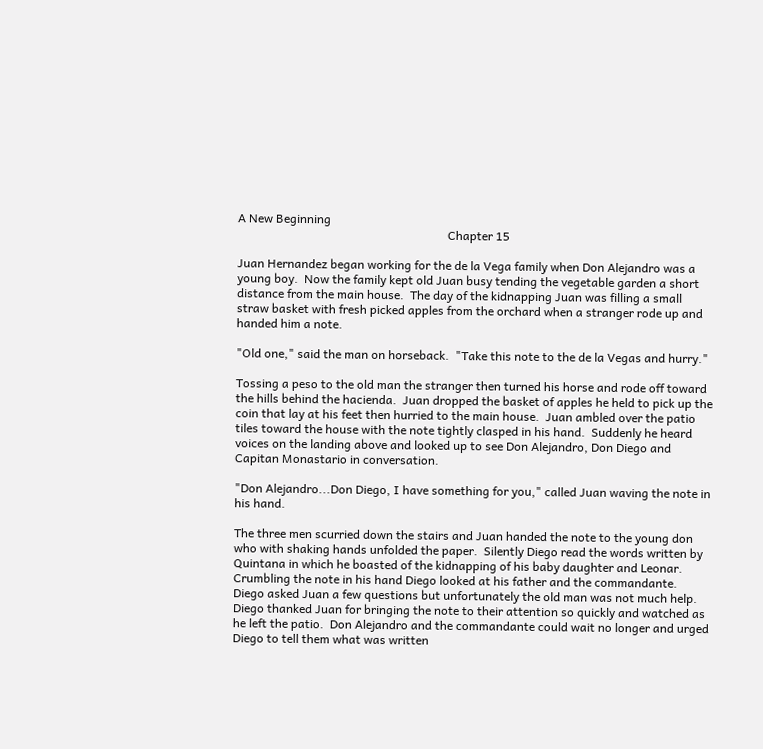A New Beginning
                                                                      Chapter 15

Juan Hernandez began working for the de la Vega family when Don Alejandro was a young boy.  Now the family kept old Juan busy tending the vegetable garden a short distance from the main house.  The day of the kidnapping Juan was filling a small straw basket with fresh picked apples from the orchard when a stranger rode up and handed him a note.

"Old one," said the man on horseback.  "Take this note to the de la Vegas and hurry."

Tossing a peso to the old man the stranger then turned his horse and rode off toward the hills behind the hacienda.  Juan dropped the basket of apples he held to pick up the coin that lay at his feet then hurried to the main house.  Juan ambled over the patio tiles toward the house with the note tightly clasped in his hand.  Suddenly he heard voices on the landing above and looked up to see Don Alejandro, Don Diego and Capitan Monastario in conversation.

"Don Alejandro...Don Diego, I have something for you," called Juan waving the note in his hand.

The three men scurried down the stairs and Juan handed the note to the young don who with shaking hands unfolded the paper.  Silently Diego read the words written by Quintana in which he boasted of the kidnapping of his baby daughter and Leonar.  Crumbling the note in his hand Diego looked at his father and the commandante.  Diego asked Juan a few questions but unfortunately the old man was not much help.  Diego thanked Juan for bringing the note to their attention so quickly and watched as he left the patio.  Don Alejandro and the commandante could wait no longer and urged Diego to tell them what was written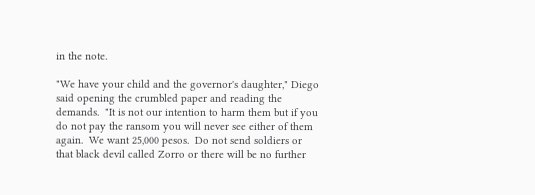in the note.

"We have your child and the governor's daughter," Diego said opening the crumbled paper and reading the demands.  "It is not our intention to harm them but if you do not pay the ransom you will never see either of them again.  We want 25,000 pesos.  Do not send soldiers or that black devil called Zorro or there will be no further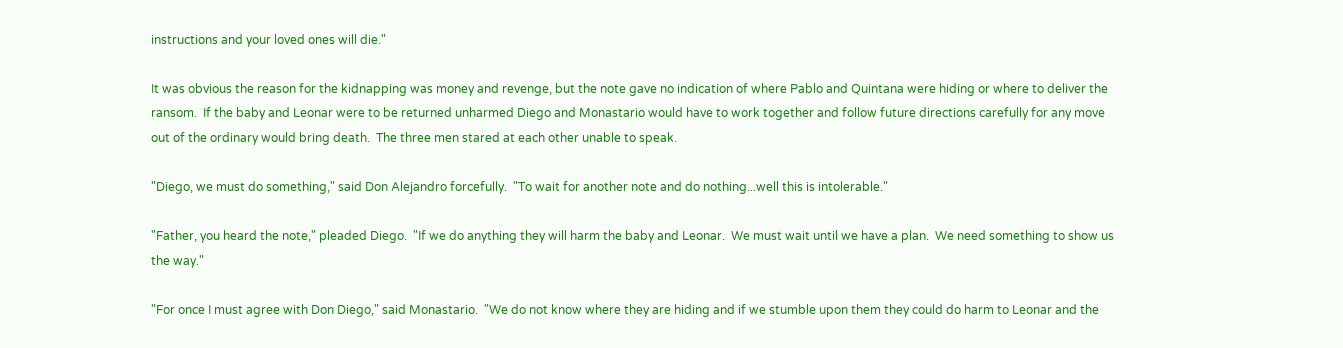instructions and your loved ones will die."

It was obvious the reason for the kidnapping was money and revenge, but the note gave no indication of where Pablo and Quintana were hiding or where to deliver the ransom.  If the baby and Leonar were to be returned unharmed Diego and Monastario would have to work together and follow future directions carefully for any move out of the ordinary would bring death.  The three men stared at each other unable to speak.

"Diego, we must do something," said Don Alejandro forcefully.  "To wait for another note and do nothing...well this is intolerable."

"Father, you heard the note," pleaded Diego.  "If we do anything they will harm the baby and Leonar.  We must wait until we have a plan.  We need something to show us the way."

"For once I must agree with Don Diego," said Monastario.  "We do not know where they are hiding and if we stumble upon them they could do harm to Leonar and the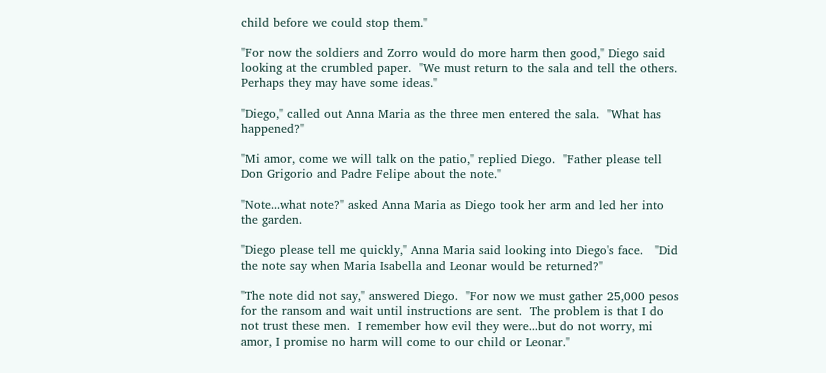child before we could stop them."

"For now the soldiers and Zorro would do more harm then good," Diego said looking at the crumbled paper.  "We must return to the sala and tell the others.  Perhaps they may have some ideas."

"Diego," called out Anna Maria as the three men entered the sala.  "What has happened?"

"Mi amor, come we will talk on the patio," replied Diego.  "Father please tell Don Grigorio and Padre Felipe about the note."

"Note...what note?" asked Anna Maria as Diego took her arm and led her into the garden.

"Diego please tell me quickly," Anna Maria said looking into Diego's face.   "Did the note say when Maria Isabella and Leonar would be returned?"

"The note did not say," answered Diego.  "For now we must gather 25,000 pesos for the ransom and wait until instructions are sent.  The problem is that I do not trust these men.  I remember how evil they were...but do not worry, mi amor, I promise no harm will come to our child or Leonar."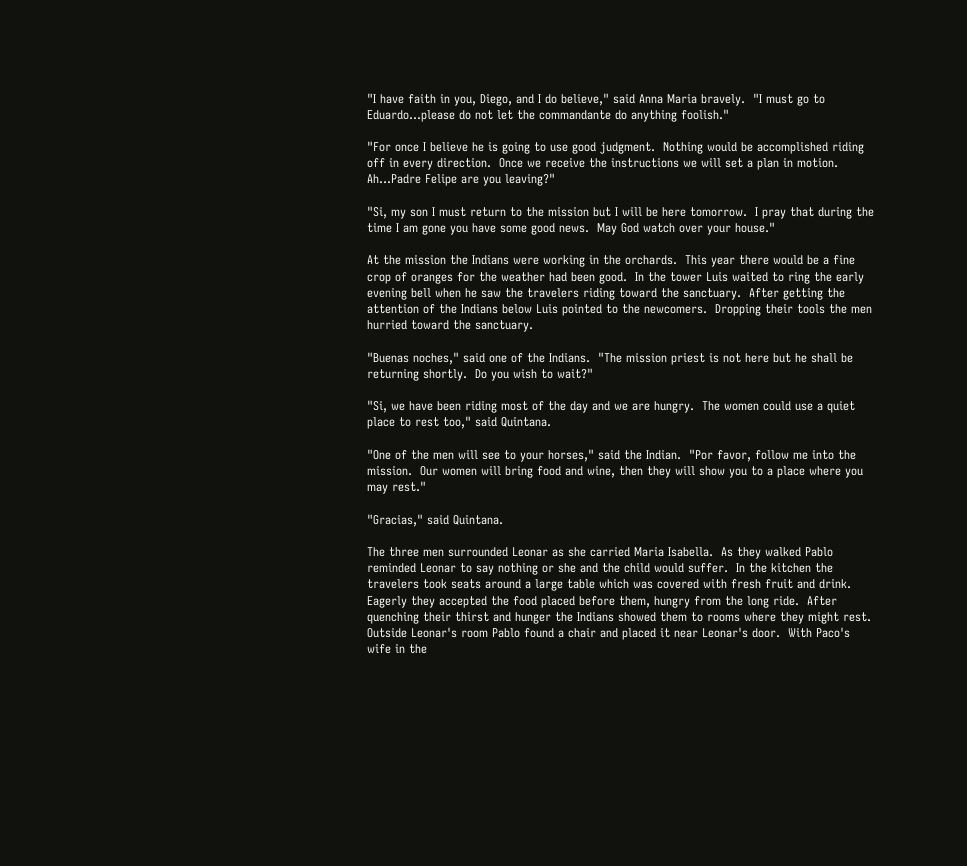"I have faith in you, Diego, and I do believe," said Anna Maria bravely.  "I must go to Eduardo...please do not let the commandante do anything foolish."

"For once I believe he is going to use good judgment.  Nothing would be accomplished riding off in every direction.  Once we receive the instructions we will set a plan in motion.  Ah...Padre Felipe are you leaving?"

"Si, my son I must return to the mission but I will be here tomorrow.  I pray that during the time I am gone you have some good news.  May God watch over your house."

At the mission the Indians were working in the orchards.  This year there would be a fine crop of oranges for the weather had been good.  In the tower Luis waited to ring the early evening bell when he saw the travelers riding toward the sanctuary.  After getting the attention of the Indians below Luis pointed to the newcomers.  Dropping their tools the men hurried toward the sanctuary.

"Buenas noches," said one of the Indians.  "The mission priest is not here but he shall be returning shortly.  Do you wish to wait?"

"Si, we have been riding most of the day and we are hungry.  The women could use a quiet place to rest too," said Quintana.

"One of the men will see to your horses," said the Indian.  "Por favor, follow me into the mission.  Our women will bring food and wine, then they will show you to a place where you may rest."

"Gracias," said Quintana.

The three men surrounded Leonar as she carried Maria Isabella.  As they walked Pablo reminded Leonar to say nothing or she and the child would suffer.  In the kitchen the travelers took seats around a large table which was covered with fresh fruit and drink.  Eagerly they accepted the food placed before them, hungry from the long ride.  After quenching their thirst and hunger the Indians showed them to rooms where they might rest. Outside Leonar's room Pablo found a chair and placed it near Leonar's door.  With Paco's wife in the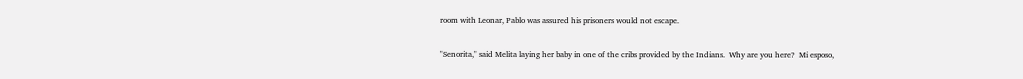room with Leonar, Pablo was assured his prisoners would not escape.

"Senorita," said Melita laying her baby in one of the cribs provided by the Indians.  Why are you here?  Mi esposo,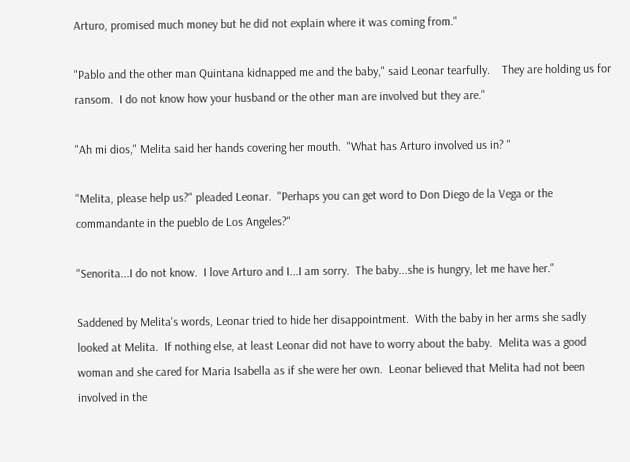Arturo, promised much money but he did not explain where it was coming from."

"Pablo and the other man Quintana kidnapped me and the baby," said Leonar tearfully.    They are holding us for ransom.  I do not know how your husband or the other man are involved but they are."

"Ah mi dios," Melita said her hands covering her mouth.  "What has Arturo involved us in? "

"Melita, please help us?" pleaded Leonar.  "Perhaps you can get word to Don Diego de la Vega or the commandante in the pueblo de Los Angeles?"

"Senorita...I do not know.  I love Arturo and I...I am sorry.  The baby...she is hungry, let me have her."

Saddened by Melita's words, Leonar tried to hide her disappointment.  With the baby in her arms she sadly looked at Melita.  If nothing else, at least Leonar did not have to worry about the baby.  Melita was a good woman and she cared for Maria Isabella as if she were her own.  Leonar believed that Melita had not been involved in the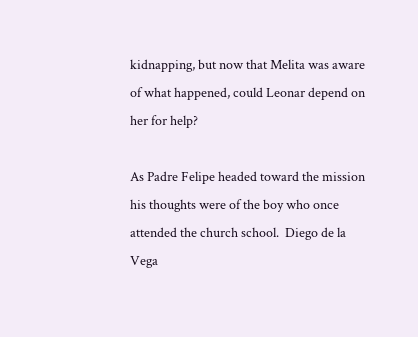kidnapping, but now that Melita was aware of what happened, could Leonar depend on her for help?

As Padre Felipe headed toward the mission his thoughts were of the boy who once attended the church school.  Diego de la Vega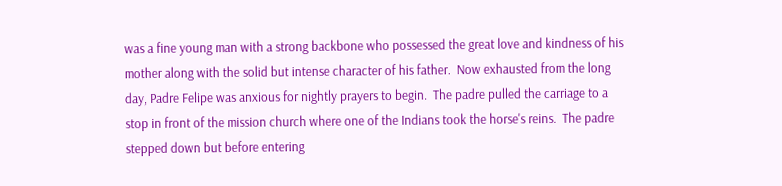was a fine young man with a strong backbone who possessed the great love and kindness of his mother along with the solid but intense character of his father.  Now exhausted from the long day, Padre Felipe was anxious for nightly prayers to begin.  The padre pulled the carriage to a stop in front of the mission church where one of the Indians took the horse's reins.  The padre stepped down but before entering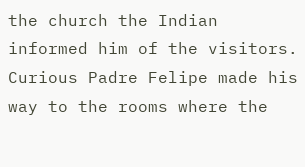the church the Indian informed him of the visitors.  Curious Padre Felipe made his way to the rooms where the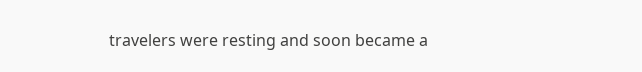travelers were resting and soon became a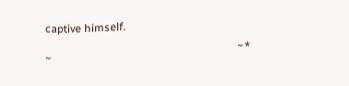captive himself.
                                                                ~* ~